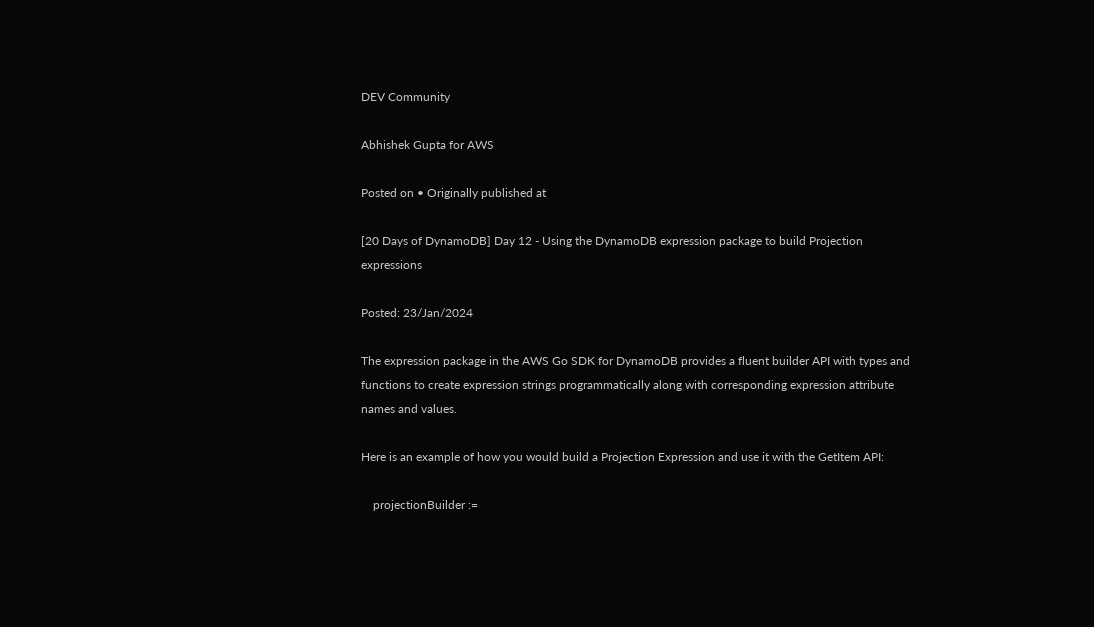DEV Community

Abhishek Gupta for AWS

Posted on • Originally published at

[20 Days of DynamoDB] Day 12 - Using the DynamoDB expression package to build Projection expressions

Posted: 23/Jan/2024

The expression package in the AWS Go SDK for DynamoDB provides a fluent builder API with types and functions to create expression strings programmatically along with corresponding expression attribute names and values.

Here is an example of how you would build a Projection Expression and use it with the GetItem API:

    projectionBuilder :=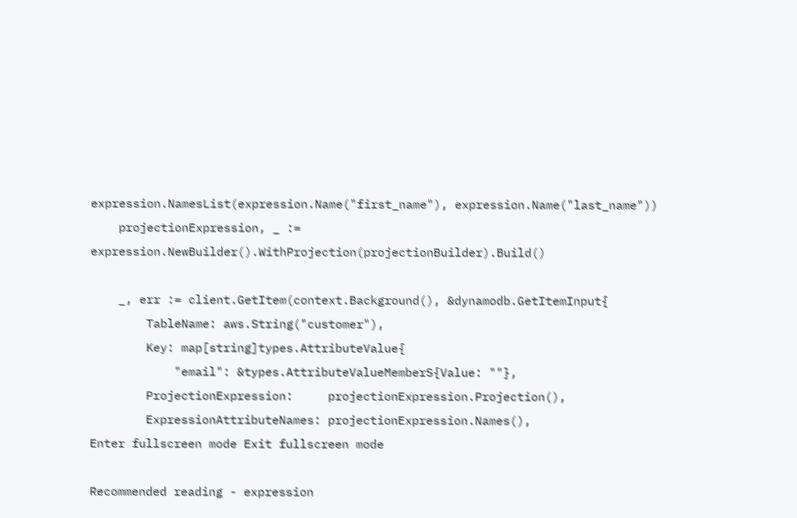expression.NamesList(expression.Name("first_name"), expression.Name("last_name"))
    projectionExpression, _ := expression.NewBuilder().WithProjection(projectionBuilder).Build()

    _, err := client.GetItem(context.Background(), &dynamodb.GetItemInput{
        TableName: aws.String("customer"),
        Key: map[string]types.AttributeValue{
            "email": &types.AttributeValueMemberS{Value: ""},
        ProjectionExpression:     projectionExpression.Projection(),
        ExpressionAttributeNames: projectionExpression.Names(),
Enter fullscreen mode Exit fullscreen mode

Recommended reading - expression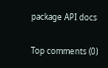package API docs

Top comments (0)